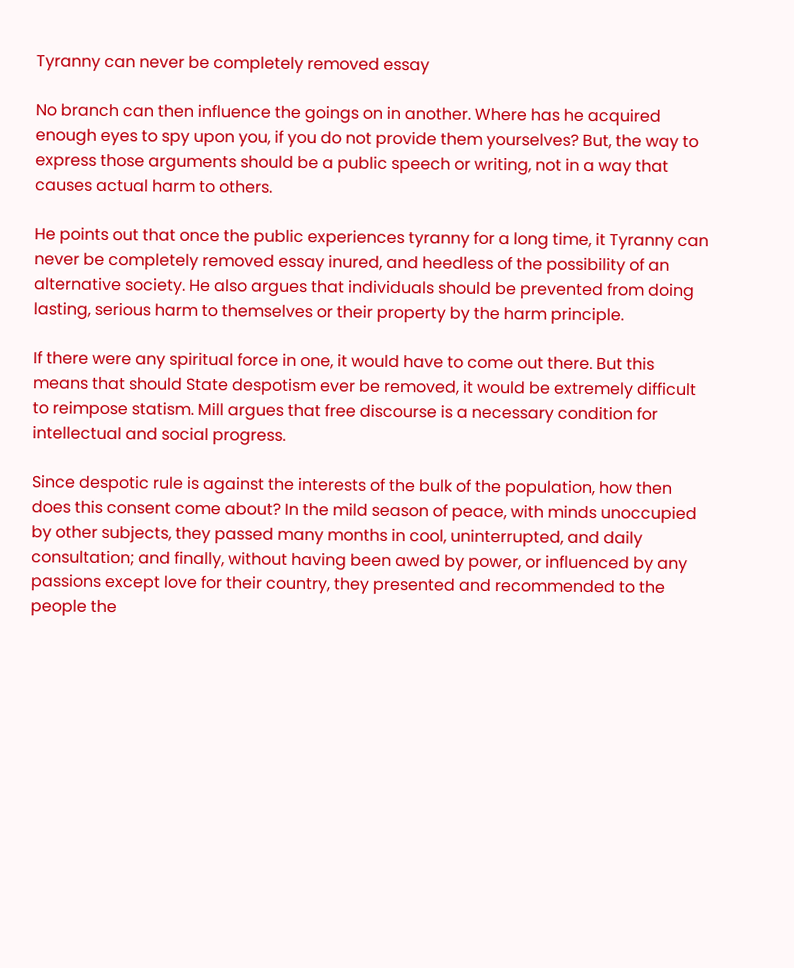Tyranny can never be completely removed essay

No branch can then influence the goings on in another. Where has he acquired enough eyes to spy upon you, if you do not provide them yourselves? But, the way to express those arguments should be a public speech or writing, not in a way that causes actual harm to others.

He points out that once the public experiences tyranny for a long time, it Tyranny can never be completely removed essay inured, and heedless of the possibility of an alternative society. He also argues that individuals should be prevented from doing lasting, serious harm to themselves or their property by the harm principle.

If there were any spiritual force in one, it would have to come out there. But this means that should State despotism ever be removed, it would be extremely difficult to reimpose statism. Mill argues that free discourse is a necessary condition for intellectual and social progress.

Since despotic rule is against the interests of the bulk of the population, how then does this consent come about? In the mild season of peace, with minds unoccupied by other subjects, they passed many months in cool, uninterrupted, and daily consultation; and finally, without having been awed by power, or influenced by any passions except love for their country, they presented and recommended to the people the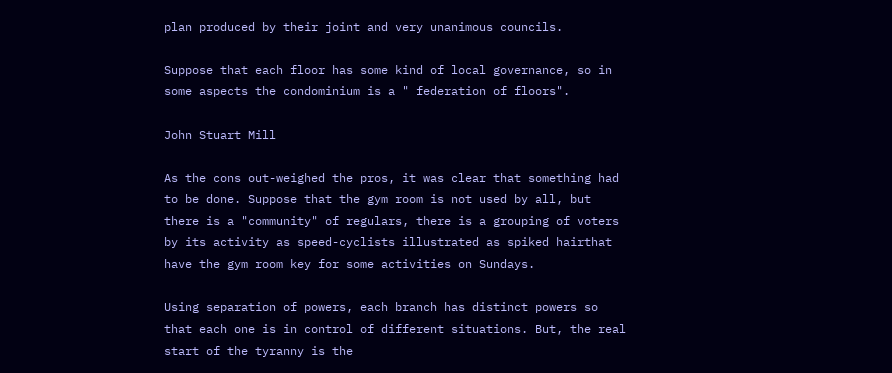plan produced by their joint and very unanimous councils.

Suppose that each floor has some kind of local governance, so in some aspects the condominium is a " federation of floors".

John Stuart Mill

As the cons out-weighed the pros, it was clear that something had to be done. Suppose that the gym room is not used by all, but there is a "community" of regulars, there is a grouping of voters by its activity as speed-cyclists illustrated as spiked hairthat have the gym room key for some activities on Sundays.

Using separation of powers, each branch has distinct powers so that each one is in control of different situations. But, the real start of the tyranny is the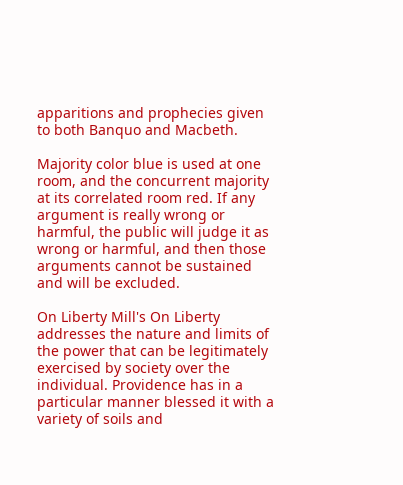apparitions and prophecies given to both Banquo and Macbeth.

Majority color blue is used at one room, and the concurrent majority at its correlated room red. If any argument is really wrong or harmful, the public will judge it as wrong or harmful, and then those arguments cannot be sustained and will be excluded.

On Liberty Mill's On Liberty addresses the nature and limits of the power that can be legitimately exercised by society over the individual. Providence has in a particular manner blessed it with a variety of soils and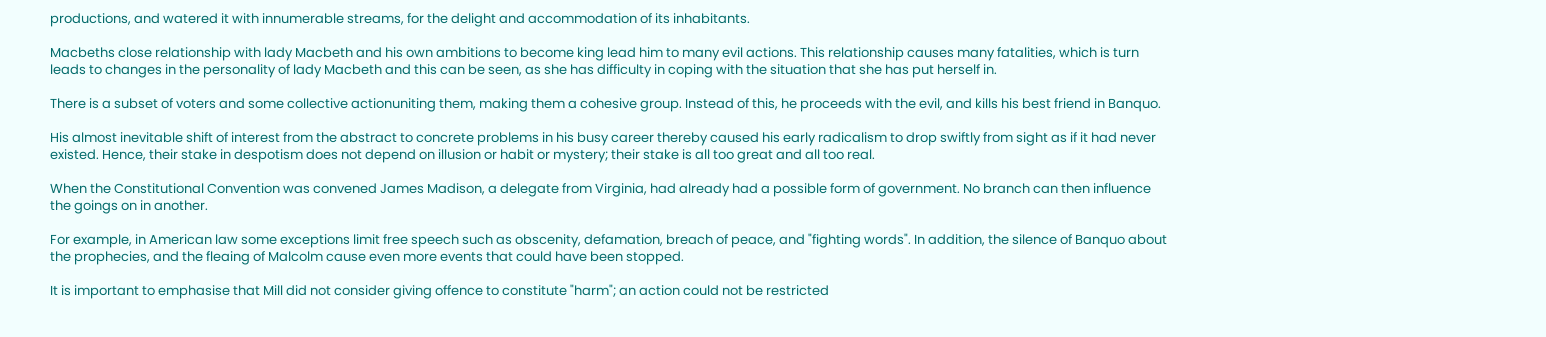productions, and watered it with innumerable streams, for the delight and accommodation of its inhabitants.

Macbeths close relationship with lady Macbeth and his own ambitions to become king lead him to many evil actions. This relationship causes many fatalities, which is turn leads to changes in the personality of lady Macbeth and this can be seen, as she has difficulty in coping with the situation that she has put herself in.

There is a subset of voters and some collective actionuniting them, making them a cohesive group. Instead of this, he proceeds with the evil, and kills his best friend in Banquo.

His almost inevitable shift of interest from the abstract to concrete problems in his busy career thereby caused his early radicalism to drop swiftly from sight as if it had never existed. Hence, their stake in despotism does not depend on illusion or habit or mystery; their stake is all too great and all too real.

When the Constitutional Convention was convened James Madison, a delegate from Virginia, had already had a possible form of government. No branch can then influence the goings on in another.

For example, in American law some exceptions limit free speech such as obscenity, defamation, breach of peace, and "fighting words". In addition, the silence of Banquo about the prophecies, and the fleaing of Malcolm cause even more events that could have been stopped.

It is important to emphasise that Mill did not consider giving offence to constitute "harm"; an action could not be restricted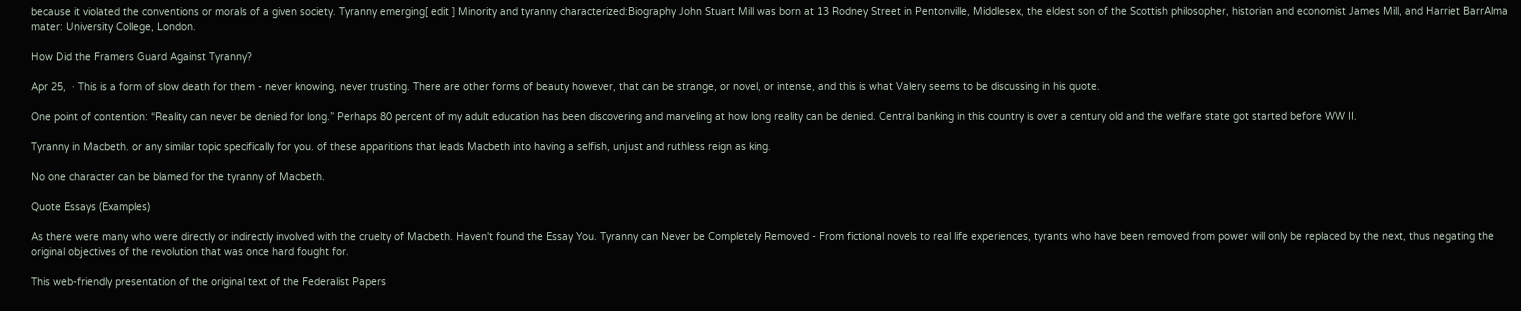because it violated the conventions or morals of a given society. Tyranny emerging[ edit ] Minority and tyranny characterized:Biography John Stuart Mill was born at 13 Rodney Street in Pentonville, Middlesex, the eldest son of the Scottish philosopher, historian and economist James Mill, and Harriet BarrAlma mater: University College, London.

How Did the Framers Guard Against Tyranny?

Apr 25,  · This is a form of slow death for them - never knowing, never trusting. There are other forms of beauty however, that can be strange, or novel, or intense, and this is what Valery seems to be discussing in his quote.

One point of contention: “Reality can never be denied for long.” Perhaps 80 percent of my adult education has been discovering and marveling at how long reality can be denied. Central banking in this country is over a century old and the welfare state got started before WW II.

Tyranny in Macbeth. or any similar topic specifically for you. of these apparitions that leads Macbeth into having a selfish, unjust and ruthless reign as king.

No one character can be blamed for the tyranny of Macbeth.

Quote Essays (Examples)

As there were many who were directly or indirectly involved with the cruelty of Macbeth. Haven't found the Essay You. Tyranny can Never be Completely Removed - From fictional novels to real life experiences, tyrants who have been removed from power will only be replaced by the next, thus negating the original objectives of the revolution that was once hard fought for.

This web-friendly presentation of the original text of the Federalist Papers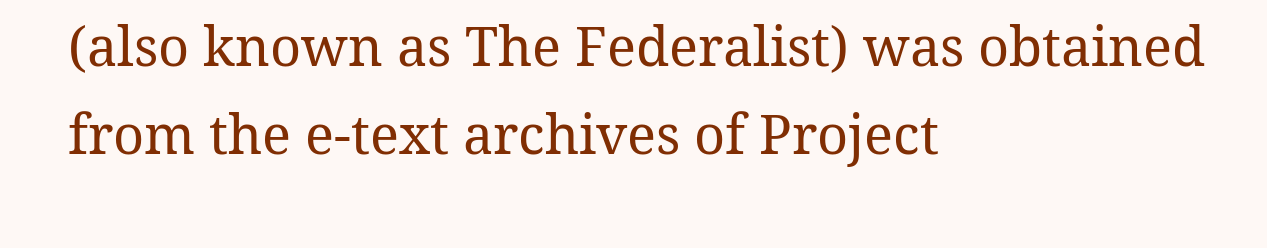(also known as The Federalist) was obtained from the e-text archives of Project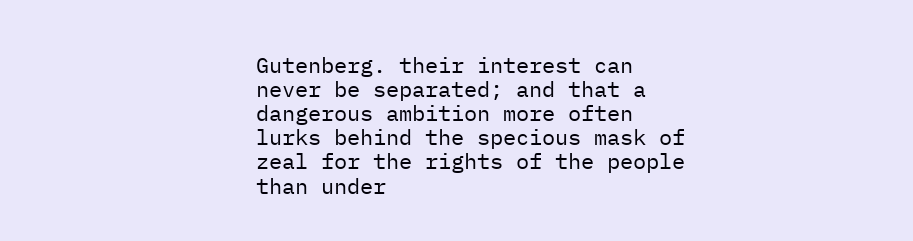Gutenberg. their interest can never be separated; and that a dangerous ambition more often lurks behind the specious mask of zeal for the rights of the people than under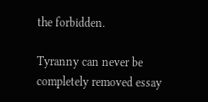the forbidden.

Tyranny can never be completely removed essay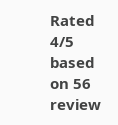Rated 4/5 based on 56 review